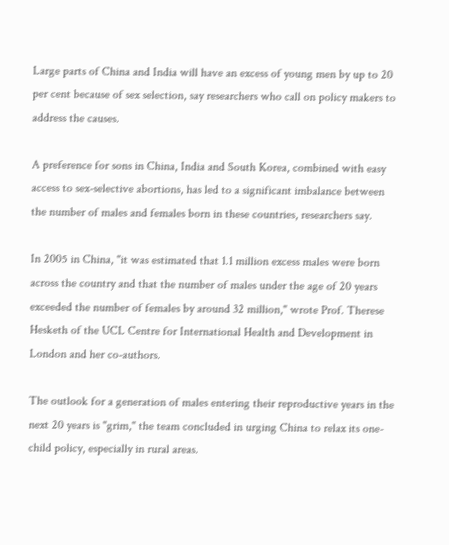Large parts of China and India will have an excess of young men by up to 20 per cent because of sex selection, say researchers who call on policy makers to address the causes.

A preference for sons in China, India and South Korea, combined with easy access to sex-selective abortions, has led to a significant imbalance between the number of males and females born in these countries, researchers say.

In 2005 in China, "it was estimated that 1.1 million excess males were born across the country and that the number of males under the age of 20 years exceeded the number of females by around 32 million," wrote Prof. Therese Hesketh of the UCL Centre for International Health and Development in London and her co-authors.

The outlook for a generation of males entering their reproductive years in the next 20 years is "grim," the team concluded in urging China to relax its one-child policy, especially in rural areas.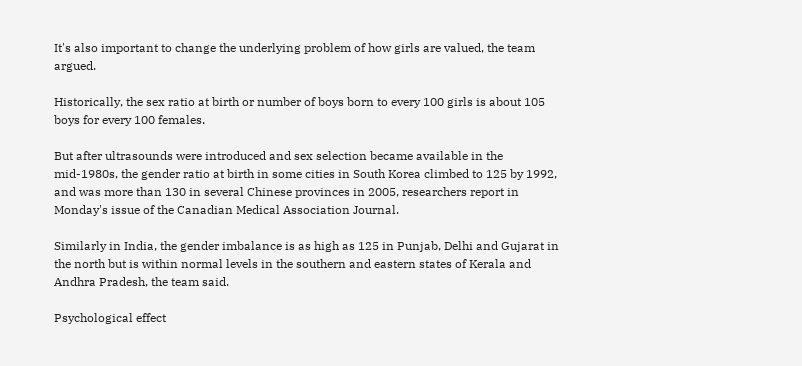It's also important to change the underlying problem of how girls are valued, the team argued.

Historically, the sex ratio at birth or number of boys born to every 100 girls is about 105 boys for every 100 females.

But after ultrasounds were introduced and sex selection became available in the mid-1980s, the gender ratio at birth in some cities in South Korea climbed to 125 by 1992, and was more than 130 in several Chinese provinces in 2005, researchers report in Monday's issue of the Canadian Medical Association Journal.

Similarly in India, the gender imbalance is as high as 125 in Punjab, Delhi and Gujarat in the north but is within normal levels in the southern and eastern states of Kerala and Andhra Pradesh, the team said.

Psychological effect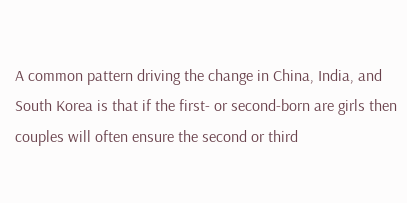A common pattern driving the change in China, India, and South Korea is that if the first- or second-born are girls then couples will often ensure the second or third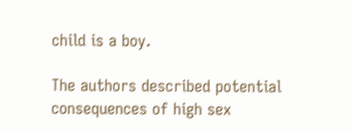child is a boy.

The authors described potential consequences of high sex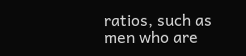ratios, such as men who are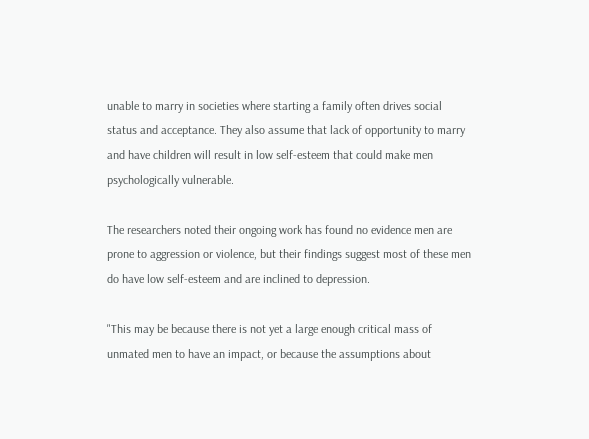unable to marry in societies where starting a family often drives social status and acceptance. They also assume that lack of opportunity to marry and have children will result in low self-esteem that could make men psychologically vulnerable.

The researchers noted their ongoing work has found no evidence men are prone to aggression or violence, but their findings suggest most of these men do have low self-esteem and are inclined to depression.

"This may be because there is not yet a large enough critical mass of unmated men to have an impact, or because the assumptions about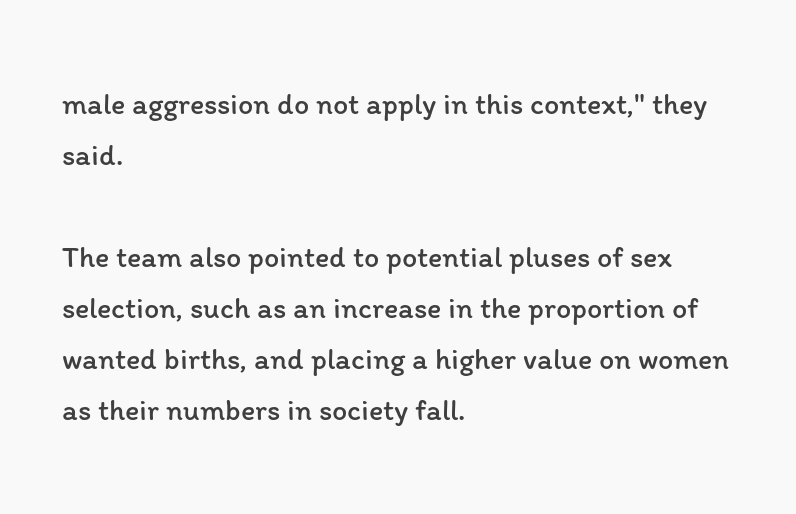male aggression do not apply in this context," they said.

The team also pointed to potential pluses of sex selection, such as an increase in the proportion of wanted births, and placing a higher value on women as their numbers in society fall.